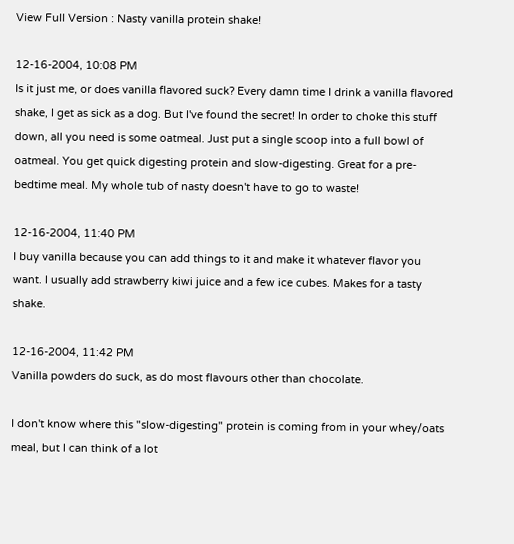View Full Version : Nasty vanilla protein shake!

12-16-2004, 10:08 PM
Is it just me, or does vanilla flavored suck? Every damn time I drink a vanilla flavored shake, I get as sick as a dog. But I've found the secret! In order to choke this stuff down, all you need is some oatmeal. Just put a single scoop into a full bowl of oatmeal. You get quick digesting protein and slow-digesting. Great for a pre-bedtime meal. My whole tub of nasty doesn't have to go to waste!

12-16-2004, 11:40 PM
I buy vanilla because you can add things to it and make it whatever flavor you want. I usually add strawberry kiwi juice and a few ice cubes. Makes for a tasty shake.

12-16-2004, 11:42 PM
Vanilla powders do suck, as do most flavours other than chocolate.

I don't know where this "slow-digesting" protein is coming from in your whey/oats meal, but I can think of a lot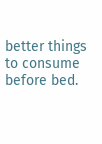better things to consume before bed.